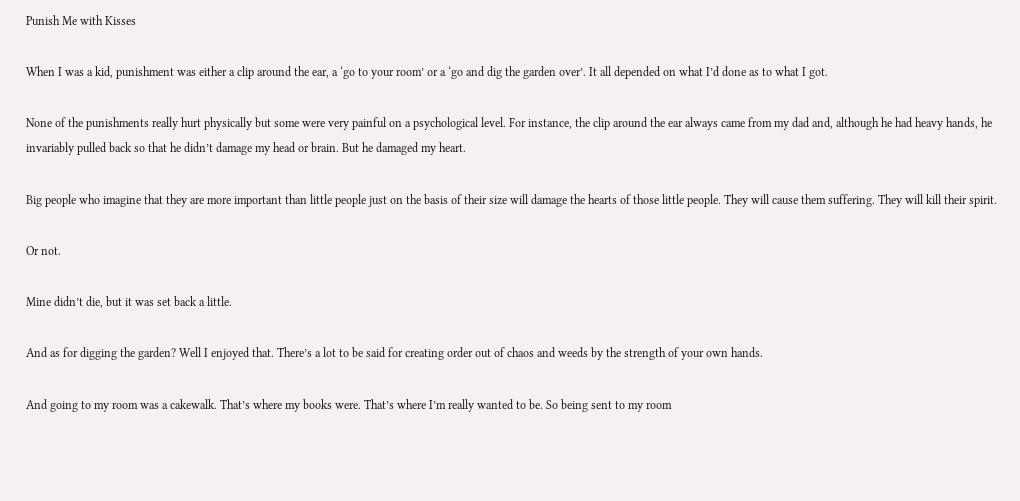Punish Me with Kisses

When I was a kid, punishment was either a clip around the ear, a ‘go to your room’ or a ‘go and dig the garden over’. It all depended on what I’d done as to what I got.

None of the punishments really hurt physically but some were very painful on a psychological level. For instance, the clip around the ear always came from my dad and, although he had heavy hands, he invariably pulled back so that he didn’t damage my head or brain. But he damaged my heart.

Big people who imagine that they are more important than little people just on the basis of their size will damage the hearts of those little people. They will cause them suffering. They will kill their spirit.

Or not.

Mine didn’t die, but it was set back a little.

And as for digging the garden? Well I enjoyed that. There’s a lot to be said for creating order out of chaos and weeds by the strength of your own hands.

And going to my room was a cakewalk. That’s where my books were. That’s where I’m really wanted to be. So being sent to my room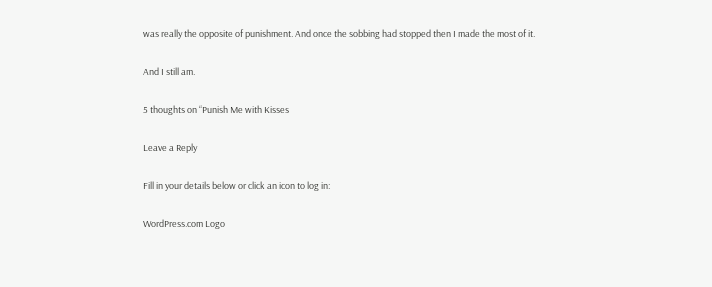was really the opposite of punishment. And once the sobbing had stopped then I made the most of it.

And I still am.

5 thoughts on “Punish Me with Kisses

Leave a Reply

Fill in your details below or click an icon to log in:

WordPress.com Logo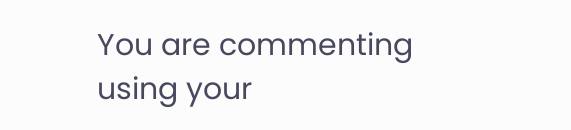You are commenting using your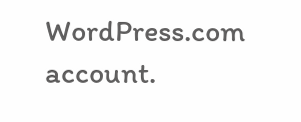WordPress.com account.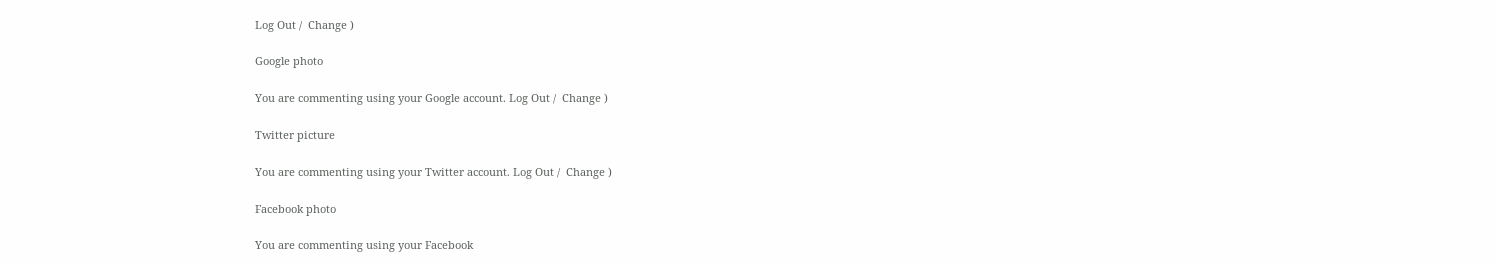Log Out /  Change )

Google photo

You are commenting using your Google account. Log Out /  Change )

Twitter picture

You are commenting using your Twitter account. Log Out /  Change )

Facebook photo

You are commenting using your Facebook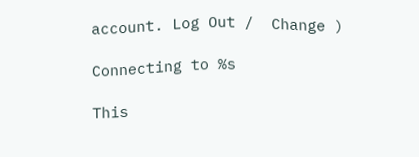account. Log Out /  Change )

Connecting to %s

This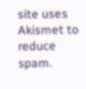site uses Akismet to reduce spam.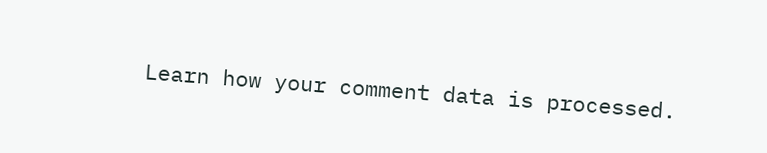Learn how your comment data is processed.